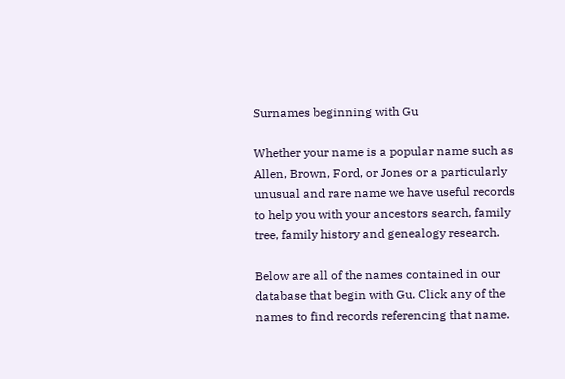Surnames beginning with Gu

Whether your name is a popular name such as Allen, Brown, Ford, or Jones or a particularly unusual and rare name we have useful records to help you with your ancestors search, family tree, family history and genealogy research.

Below are all of the names contained in our database that begin with Gu. Click any of the names to find records referencing that name.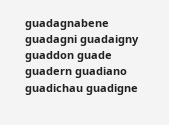guadagnabene guadagni guadaigny guaddon guade guadern guadiano guadichau guadigne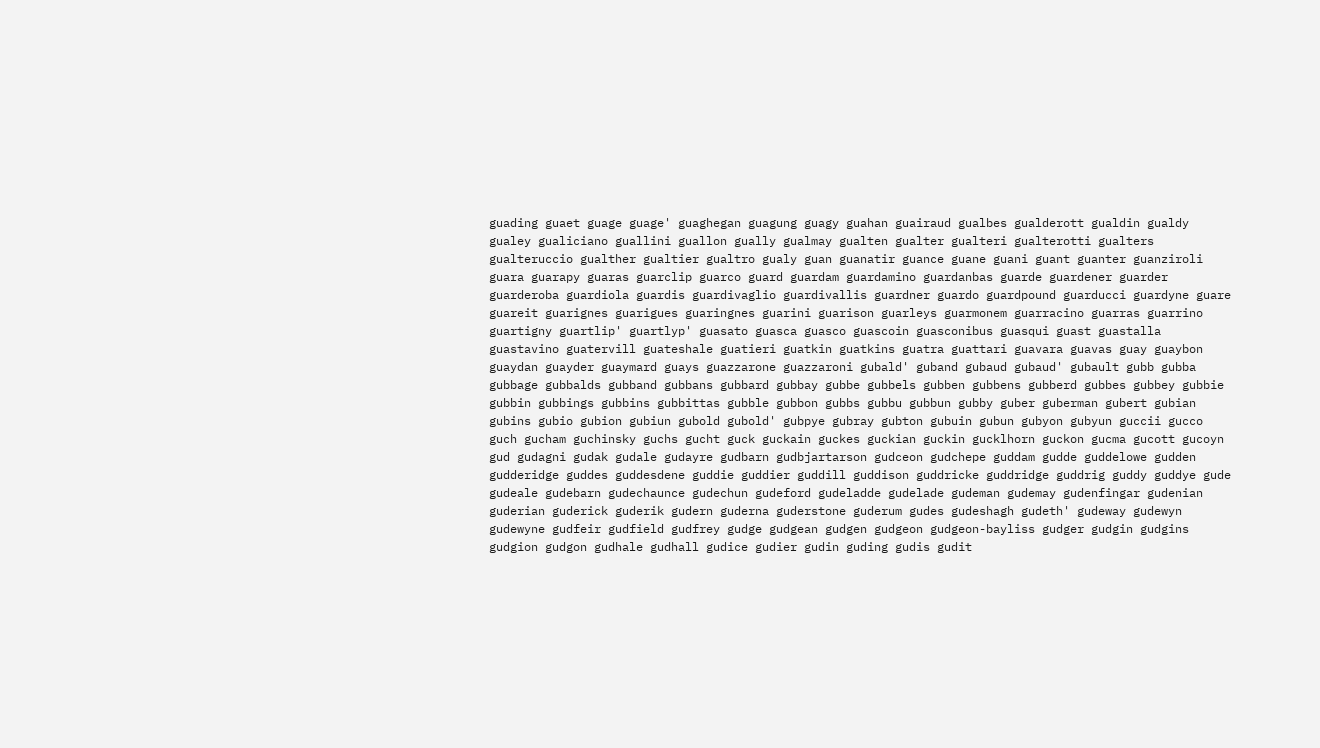guading guaet guage guage' guaghegan guagung guagy guahan guairaud gualbes gualderott gualdin gualdy gualey gualiciano guallini guallon gually gualmay gualten gualter gualteri gualterotti gualters gualteruccio gualther gualtier gualtro gualy guan guanatir guance guane guani guant guanter guanziroli guara guarapy guaras guarclip guarco guard guardam guardamino guardanbas guarde guardener guarder guarderoba guardiola guardis guardivaglio guardivallis guardner guardo guardpound guarducci guardyne guare guareit guarignes guarigues guaringnes guarini guarison guarleys guarmonem guarracino guarras guarrino guartigny guartlip' guartlyp' guasato guasca guasco guascoin guasconibus guasqui guast guastalla guastavino guatervill guateshale guatieri guatkin guatkins guatra guattari guavara guavas guay guaybon guaydan guayder guaymard guays guazzarone guazzaroni gubald' guband gubaud gubaud' gubault gubb gubba gubbage gubbalds gubband gubbans gubbard gubbay gubbe gubbels gubben gubbens gubberd gubbes gubbey gubbie gubbin gubbings gubbins gubbittas gubble gubbon gubbs gubbu gubbun gubby guber guberman gubert gubian gubins gubio gubion gubiun gubold gubold' gubpye gubray gubton gubuin gubun gubyon gubyun guccii gucco guch gucham guchinsky guchs gucht guck guckain guckes guckian guckin gucklhorn guckon gucma gucott gucoyn gud gudagni gudak gudale gudayre gudbarn gudbjartarson gudceon gudchepe guddam gudde guddelowe gudden gudderidge guddes guddesdene guddie guddier guddill guddison guddricke guddridge guddrig guddy guddye gude gudeale gudebarn gudechaunce gudechun gudeford gudeladde gudelade gudeman gudemay gudenfingar gudenian guderian guderick guderik gudern guderna guderstone guderum gudes gudeshagh gudeth' gudeway gudewyn gudewyne gudfeir gudfield gudfrey gudge gudgean gudgen gudgeon gudgeon-bayliss gudger gudgin gudgins gudgion gudgon gudhale gudhall gudice gudier gudin guding gudis gudit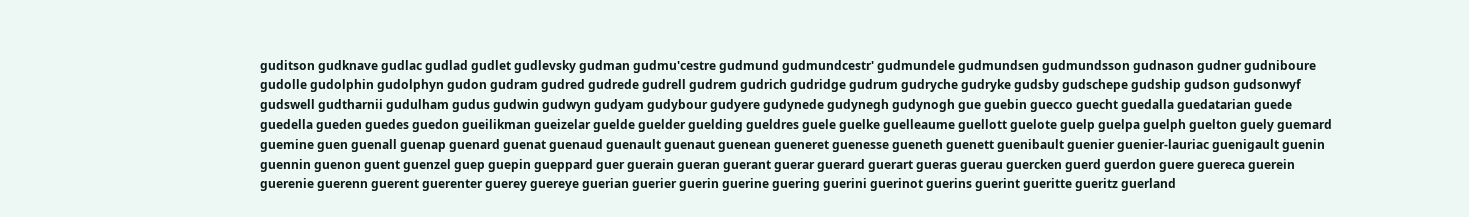guditson gudknave gudlac gudlad gudlet gudlevsky gudman gudmu'cestre gudmund gudmundcestr' gudmundele gudmundsen gudmundsson gudnason gudner gudniboure gudolle gudolphin gudolphyn gudon gudram gudred gudrede gudrell gudrem gudrich gudridge gudrum gudryche gudryke gudsby gudschepe gudship gudson gudsonwyf gudswell gudtharnii gudulham gudus gudwin gudwyn gudyam gudybour gudyere gudynede gudynegh gudynogh gue guebin guecco guecht guedalla guedatarian guede guedella gueden guedes guedon gueilikman gueizelar guelde guelder guelding gueldres guele guelke guelleaume guellott guelote guelp guelpa guelph guelton guely guemard guemine guen guenall guenap guenard guenat guenaud guenault guenaut guenean gueneret guenesse gueneth guenett guenibault guenier guenier-lauriac guenigault guenin guennin guenon guent guenzel guep guepin gueppard guer guerain gueran guerant guerar guerard guerart gueras guerau guercken guerd guerdon guere guereca guerein guerenie guerenn guerent guerenter guerey guereye guerian guerier guerin guerine guering guerini guerinot guerins guerint gueritte gueritz guerland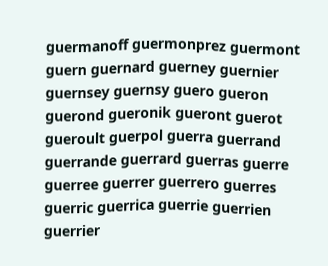guermanoff guermonprez guermont guern guernard guerney guernier guernsey guernsy guero gueron guerond gueronik gueront guerot gueroult guerpol guerra guerrand guerrande guerrard guerras guerre guerree guerrer guerrero guerres guerric guerrica guerrie guerrien guerrier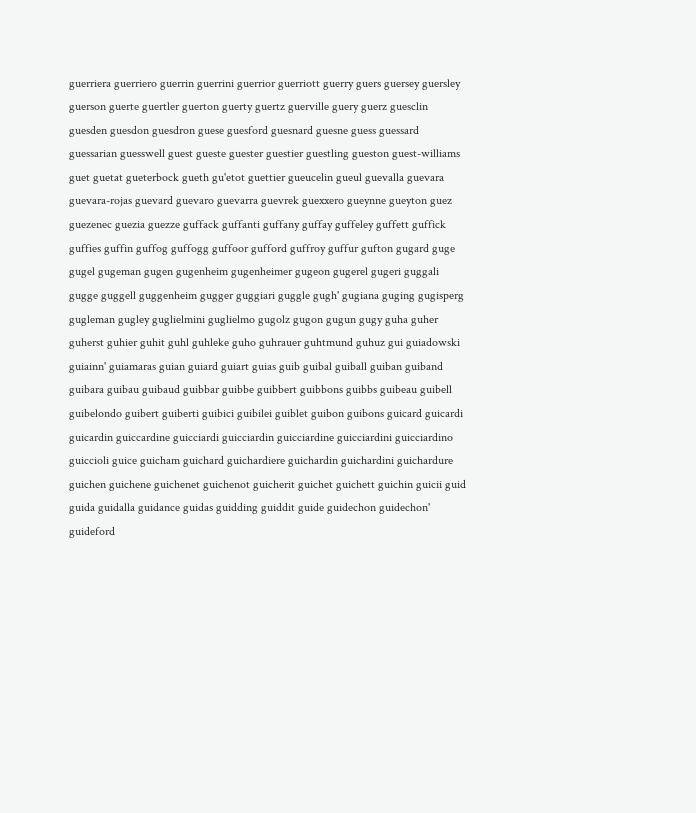guerriera guerriero guerrin guerrini guerrior guerriott guerry guers guersey guersley guerson guerte guertler guerton guerty guertz guerville guery guerz guesclin guesden guesdon guesdron guese guesford guesnard guesne guess guessard guessarian guesswell guest gueste guester guestier guestling gueston guest-williams guet guetat gueterbock gueth gu'etot guettier gueucelin gueul guevalla guevara guevara-rojas guevard guevaro guevarra guevrek guexxero gueynne gueyton guez guezenec guezia guezze guffack guffanti guffany guffay guffeley guffett guffick guffies guffin guffog guffogg guffoor gufford guffroy guffur gufton gugard guge gugel gugeman gugen gugenheim gugenheimer gugeon gugerel gugeri guggali gugge guggell guggenheim gugger guggiari guggle gugh' gugiana guging gugisperg gugleman gugley guglielmini guglielmo gugolz gugon gugun gugy guha guher guherst guhier guhit guhl guhleke guho guhrauer guhtmund guhuz gui guiadowski guiainn' guiamaras guian guiard guiart guias guib guibal guiball guiban guiband guibara guibau guibaud guibbar guibbe guibbert guibbons guibbs guibeau guibell guibelondo guibert guiberti guibici guibilei guiblet guibon guibons guicard guicardi guicardin guiccardine guicciardi guicciardin guicciardine guicciardini guicciardino guiccioli guice guicham guichard guichardiere guichardin guichardini guichardure guichen guichene guichenet guichenot guicherit guichet guichett guichin guicii guid guida guidalla guidance guidas guidding guiddit guide guidechon guidechon' guideford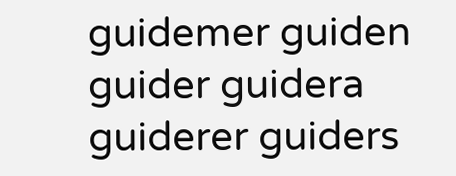guidemer guiden guider guidera guiderer guiders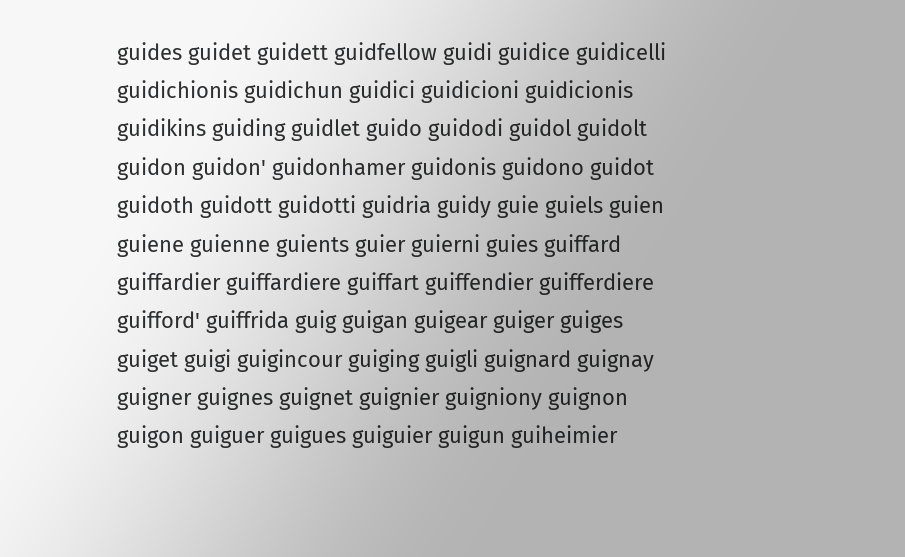guides guidet guidett guidfellow guidi guidice guidicelli guidichionis guidichun guidici guidicioni guidicionis guidikins guiding guidlet guido guidodi guidol guidolt guidon guidon' guidonhamer guidonis guidono guidot guidoth guidott guidotti guidria guidy guie guiels guien guiene guienne guients guier guierni guies guiffard guiffardier guiffardiere guiffart guiffendier guifferdiere guifford' guiffrida guig guigan guigear guiger guiges guiget guigi guigincour guiging guigli guignard guignay guigner guignes guignet guignier guigniony guignon guigon guiguer guigues guiguier guigun guiheimier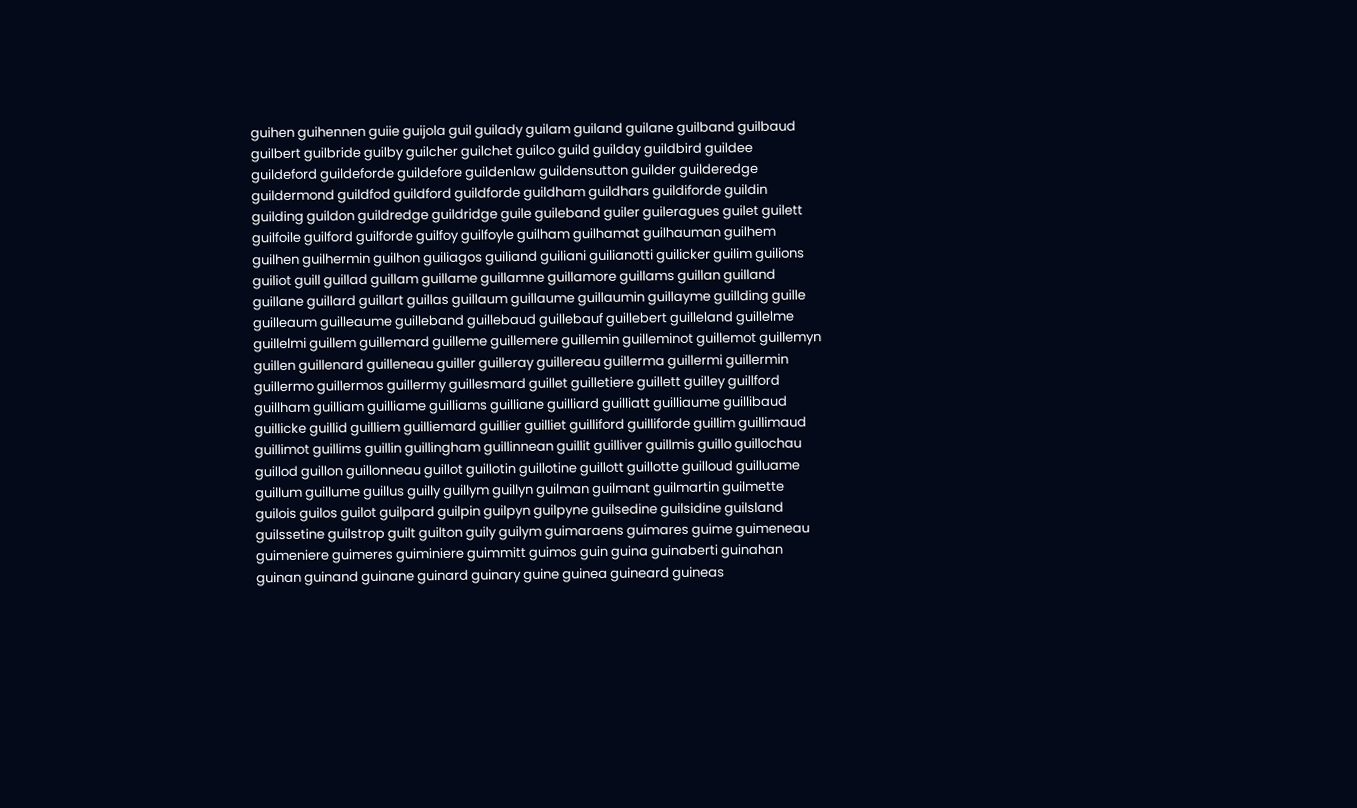guihen guihennen guiie guijola guil guilady guilam guiland guilane guilband guilbaud guilbert guilbride guilby guilcher guilchet guilco guild guilday guildbird guildee guildeford guildeforde guildefore guildenlaw guildensutton guilder guilderedge guildermond guildfod guildford guildforde guildham guildhars guildiforde guildin guilding guildon guildredge guildridge guile guileband guiler guileragues guilet guilett guilfoile guilford guilforde guilfoy guilfoyle guilham guilhamat guilhauman guilhem guilhen guilhermin guilhon guiliagos guiliand guiliani guilianotti guilicker guilim guilions guiliot guill guillad guillam guillame guillamne guillamore guillams guillan guilland guillane guillard guillart guillas guillaum guillaume guillaumin guillayme guillding guille guilleaum guilleaume guilleband guillebaud guillebauf guillebert guilleland guillelme guillelmi guillem guillemard guilleme guillemere guillemin guilleminot guillemot guillemyn guillen guillenard guilleneau guiller guilleray guillereau guillerma guillermi guillermin guillermo guillermos guillermy guillesmard guillet guilletiere guillett guilley guillford guillham guilliam guilliame guilliams guilliane guilliard guilliatt guilliaume guillibaud guillicke guillid guilliem guilliemard guillier guilliet guilliford guilliforde guillim guillimaud guillimot guillims guillin guillingham guillinnean guillit guilliver guillmis guillo guillochau guillod guillon guillonneau guillot guillotin guillotine guillott guillotte guilloud guilluame guillum guillume guillus guilly guillym guillyn guilman guilmant guilmartin guilmette guilois guilos guilot guilpard guilpin guilpyn guilpyne guilsedine guilsidine guilsland guilssetine guilstrop guilt guilton guily guilym guimaraens guimares guime guimeneau guimeniere guimeres guiminiere guimmitt guimos guin guina guinaberti guinahan guinan guinand guinane guinard guinary guine guinea guineard guineas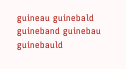guineau guinebald guineband guinebau guinebauld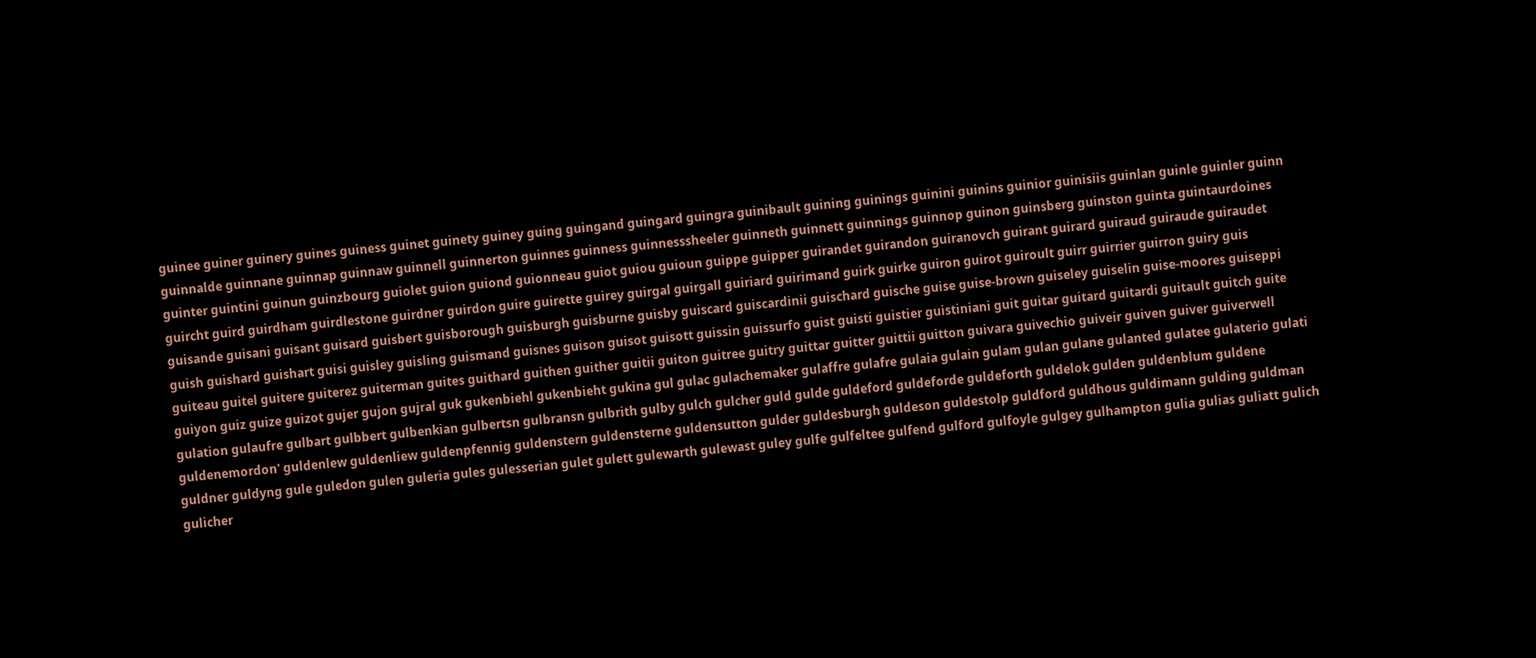guinee guiner guinery guines guiness guinet guinety guiney guing guingand guingard guingra guinibault guining guinings guinini guinins guinior guinisiis guinlan guinle guinler guinn guinnalde guinnane guinnap guinnaw guinnell guinnerton guinnes guinness guinnesssheeler guinneth guinnett guinnings guinnop guinon guinsberg guinston guinta guintaurdoines guinter guintini guinun guinzbourg guiolet guion guiond guionneau guiot guiou guioun guippe guipper guirandet guirandon guiranovch guirant guirard guiraud guiraude guiraudet guircht guird guirdham guirdlestone guirdner guirdon guire guirette guirey guirgal guirgall guiriard guirimand guirk guirke guiron guirot guiroult guirr guirrier guirron guiry guis guisande guisani guisant guisard guisbert guisborough guisburgh guisburne guisby guiscard guiscardinii guischard guische guise guise-brown guiseley guiselin guise-moores guiseppi guish guishard guishart guisi guisley guisling guismand guisnes guison guisot guisott guissin guissurfo guist guisti guistier guistiniani guit guitar guitard guitardi guitault guitch guite guiteau guitel guitere guiterez guiterman guites guithard guithen guither guitii guiton guitree guitry guittar guitter guittii guitton guivara guivechio guiveir guiven guiver guiverwell guiyon guiz guize guizot gujer gujon gujral guk gukenbiehl gukenbieht gukina gul gulac gulachemaker gulaffre gulafre gulaia gulain gulam gulan gulane gulanted gulatee gulaterio gulati gulation gulaufre gulbart gulbbert gulbenkian gulbertsn gulbransn gulbrith gulby gulch gulcher guld gulde guldeford guldeforde guldeforth guldelok gulden guldenblum guldene guldenemordon' guldenlew guldenliew guldenpfennig guldenstern guldensterne guldensutton gulder guldesburgh guldeson guldestolp guldford guldhous guldimann gulding guldman guldner guldyng gule guledon gulen guleria gules gulesserian gulet gulett gulewarth gulewast guley gulfe gulfeltee gulfend gulford gulfoyle gulgey gulhampton gulia gulias guliatt gulich gulicher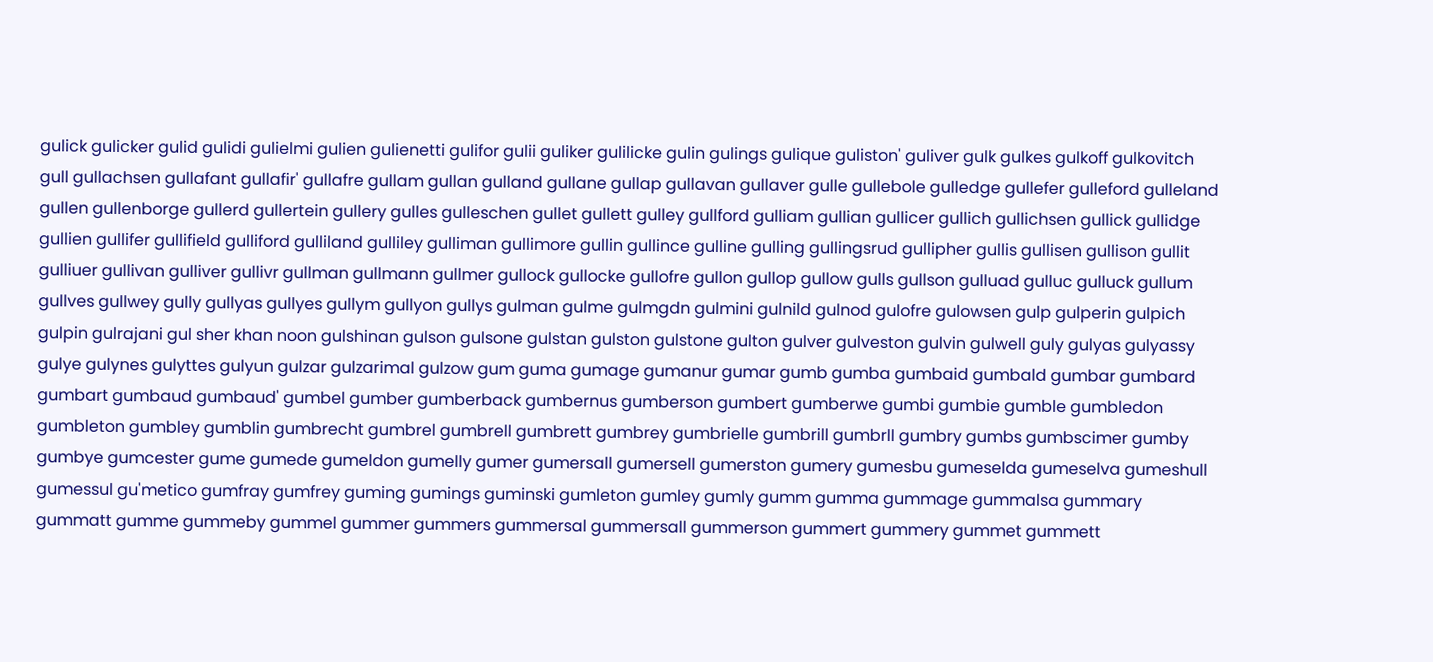gulick gulicker gulid gulidi gulielmi gulien gulienetti gulifor gulii guliker gulilicke gulin gulings gulique guliston' guliver gulk gulkes gulkoff gulkovitch gull gullachsen gullafant gullafir' gullafre gullam gullan gulland gullane gullap gullavan gullaver gulle gullebole gulledge gullefer gulleford gulleland gullen gullenborge gullerd gullertein gullery gulles gulleschen gullet gullett gulley gullford gulliam gullian gullicer gullich gullichsen gullick gullidge gullien gullifer gullifield gulliford gulliland gulliley gulliman gullimore gullin gullince gulline gulling gullingsrud gullipher gullis gullisen gullison gullit gulliuer gullivan gulliver gullivr gullman gullmann gullmer gullock gullocke gullofre gullon gullop gullow gulls gullson gulluad gulluc gulluck gullum gullves gullwey gully gullyas gullyes gullym gullyon gullys gulman gulme gulmgdn gulmini gulnild gulnod gulofre gulowsen gulp gulperin gulpich gulpin gulrajani gul sher khan noon gulshinan gulson gulsone gulstan gulston gulstone gulton gulver gulveston gulvin gulwell guly gulyas gulyassy gulye gulynes gulyttes gulyun gulzar gulzarimal gulzow gum guma gumage gumanur gumar gumb gumba gumbaid gumbald gumbar gumbard gumbart gumbaud gumbaud' gumbel gumber gumberback gumbernus gumberson gumbert gumberwe gumbi gumbie gumble gumbledon gumbleton gumbley gumblin gumbrecht gumbrel gumbrell gumbrett gumbrey gumbrielle gumbrill gumbrll gumbry gumbs gumbscimer gumby gumbye gumcester gume gumede gumeldon gumelly gumer gumersall gumersell gumerston gumery gumesbu gumeselda gumeselva gumeshull gumessul gu'metico gumfray gumfrey guming gumings guminski gumleton gumley gumly gumm gumma gummage gummalsa gummary gummatt gumme gummeby gummel gummer gummers gummersal gummersall gummerson gummert gummery gummet gummett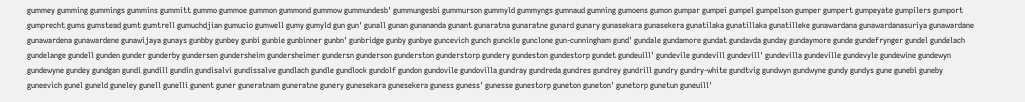gummey gumming gummings gummins gummitt gummo gummoe gummon gummond gummow gummundesb' gummungesbi gummurson gummyld gummyngs gumnaud gumning gumoens gumon gumpar gumpei gumpel gumpelson gumper gumpert gumpeyate gumpilers gumport gumprecht gums gumstead gumt gumtrell gumuchdjian gumucio gumwell gumy gumyld gun gun' gunall gunan gunananda gunant gunaratna gunaratne gunard gunary gunasekara gunasekera gunatilaka gunatillaka gunatilleke gunawardana gunawardanasuriya gunawardane gunawardena gunawardene gunawijaya gunays gunbby gunbey gunbi gunbie gunbinner gunbn' gunbridge gunby gunbye guncevich gunch gunckle gunclone gun-cunningham gund' gundale gundamore gundat gundavda gunday gundaymore gunde gundefrynger gundel gundelach gundelange gundell gunden gunder gunderby gundersen gundersheim gundersheimer gundersn gunderson gunderston gunderstorp gundery gundeston gundestorp gundet gundeuill' gundevile gundevill gundevill' gundevilla gundeville gundevyle gundewine gundewyn gundewyne gundey gundgan gundi gundill gundin gundisalvi gundissalve gundlach gundle gundlock gundolf gundon gundovile gundovilla gundray gundreda gundres gundrey gundrill gundry gundry-white gundtvig gundwyn gundwyne gundy gundys gune gunebi guneby guneevich gunel guneld guneley gunell gunelli gunent guner guneratnam guneratne gunery gunesekara gunesekera guness guness' gunesse gunestorp guneton guneton' gunetorp gunetun guneuill'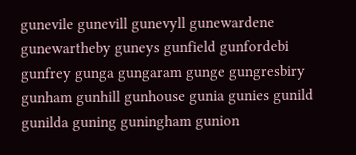gunevile gunevill gunevyll gunewardene gunewartheby guneys gunfield gunfordebi gunfrey gunga gungaram gunge gungresbiry gunham gunhill gunhouse gunia gunies gunild gunilda guning guningham gunion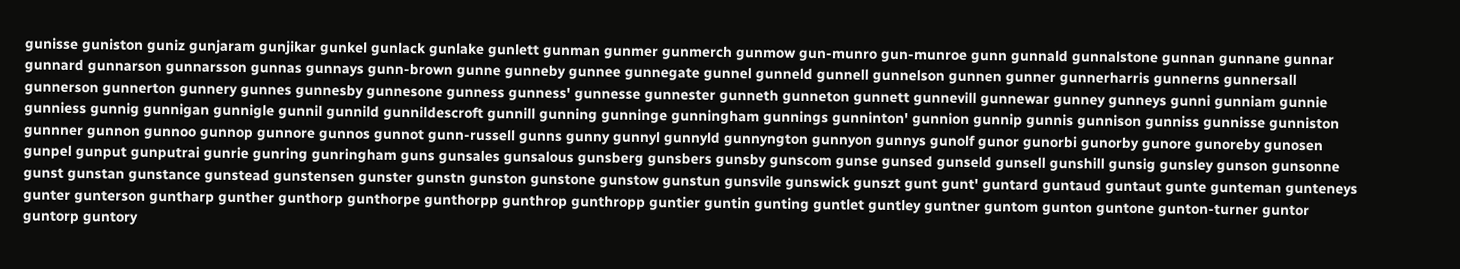gunisse guniston guniz gunjaram gunjikar gunkel gunlack gunlake gunlett gunman gunmer gunmerch gunmow gun-munro gun-munroe gunn gunnald gunnalstone gunnan gunnane gunnar gunnard gunnarson gunnarsson gunnas gunnays gunn-brown gunne gunneby gunnee gunnegate gunnel gunneld gunnell gunnelson gunnen gunner gunnerharris gunnerns gunnersall gunnerson gunnerton gunnery gunnes gunnesby gunnesone gunness gunness' gunnesse gunnester gunneth gunneton gunnett gunnevill gunnewar gunney gunneys gunni gunniam gunnie gunniess gunnig gunnigan gunnigle gunnil gunnild gunnildescroft gunnill gunning gunninge gunningham gunnings gunninton' gunnion gunnip gunnis gunnison gunniss gunnisse gunniston gunnner gunnon gunnoo gunnop gunnore gunnos gunnot gunn-russell gunns gunny gunnyl gunnyld gunnyngton gunnyon gunnys gunolf gunor gunorbi gunorby gunore gunoreby gunosen gunpel gunput gunputrai gunrie gunring gunringham guns gunsales gunsalous gunsberg gunsbers gunsby gunscom gunse gunsed gunseld gunsell gunshill gunsig gunsley gunson gunsonne gunst gunstan gunstance gunstead gunstensen gunster gunstn gunston gunstone gunstow gunstun gunsvile gunswick gunszt gunt gunt' guntard guntaud guntaut gunte gunteman gunteneys gunter gunterson guntharp gunther gunthorp gunthorpe gunthorpp gunthrop gunthropp guntier guntin gunting guntlet guntley guntner guntom gunton guntone gunton-turner guntor guntorp guntory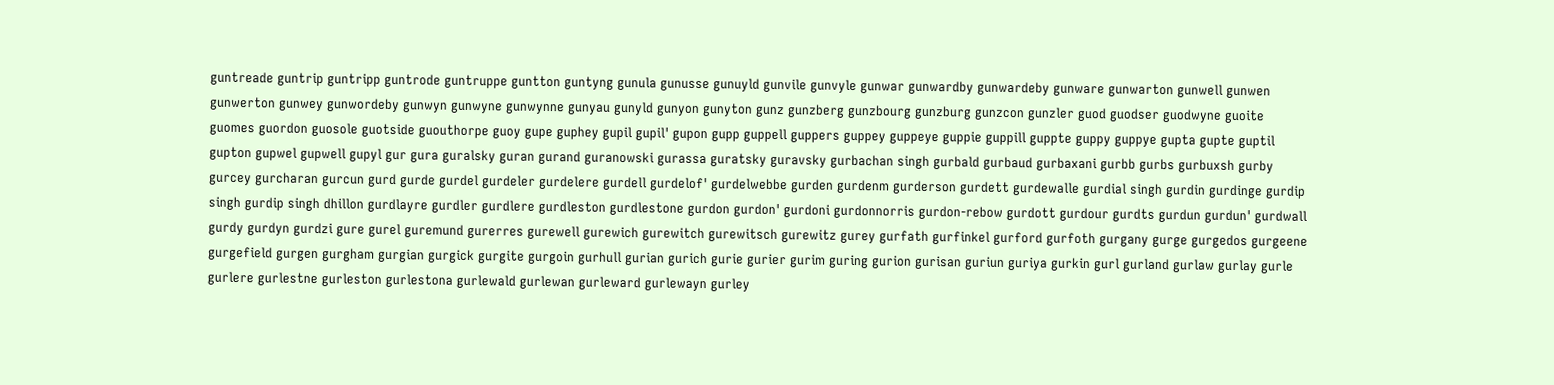guntreade guntrip guntripp guntrode guntruppe guntton guntyng gunula gunusse gunuyld gunvile gunvyle gunwar gunwardby gunwardeby gunware gunwarton gunwell gunwen gunwerton gunwey gunwordeby gunwyn gunwyne gunwynne gunyau gunyld gunyon gunyton gunz gunzberg gunzbourg gunzburg gunzcon gunzler guod guodser guodwyne guoite guomes guordon guosole guotside guouthorpe guoy gupe guphey gupil gupil' gupon gupp guppell guppers guppey guppeye guppie guppill guppte guppy guppye gupta gupte guptil gupton gupwel gupwell gupyl gur gura guralsky guran gurand guranowski gurassa guratsky guravsky gurbachan singh gurbald gurbaud gurbaxani gurbb gurbs gurbuxsh gurby gurcey gurcharan gurcun gurd gurde gurdel gurdeler gurdelere gurdell gurdelof' gurdelwebbe gurden gurdenm gurderson gurdett gurdewalle gurdial singh gurdin gurdinge gurdip singh gurdip singh dhillon gurdlayre gurdler gurdlere gurdleston gurdlestone gurdon gurdon' gurdoni gurdonnorris gurdon-rebow gurdott gurdour gurdts gurdun gurdun' gurdwall gurdy gurdyn gurdzi gure gurel guremund gurerres gurewell gurewich gurewitch gurewitsch gurewitz gurey gurfath gurfinkel gurford gurfoth gurgany gurge gurgedos gurgeene gurgefield gurgen gurgham gurgian gurgick gurgite gurgoin gurhull gurian gurich gurie gurier gurim guring gurion gurisan guriun guriya gurkin gurl gurland gurlaw gurlay gurle gurlere gurlestne gurleston gurlestona gurlewald gurlewan gurleward gurlewayn gurley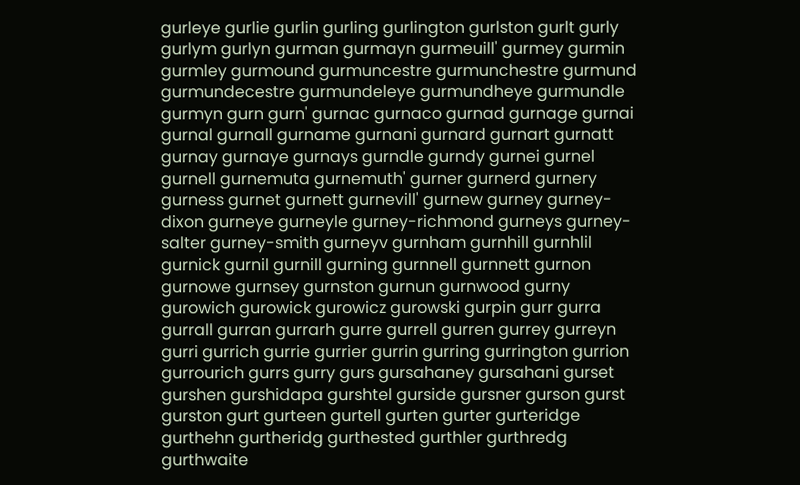gurleye gurlie gurlin gurling gurlington gurlston gurlt gurly gurlym gurlyn gurman gurmayn gurmeuill' gurmey gurmin gurmley gurmound gurmuncestre gurmunchestre gurmund gurmundecestre gurmundeleye gurmundheye gurmundle gurmyn gurn gurn' gurnac gurnaco gurnad gurnage gurnai gurnal gurnall gurname gurnani gurnard gurnart gurnatt gurnay gurnaye gurnays gurndle gurndy gurnei gurnel gurnell gurnemuta gurnemuth' gurner gurnerd gurnery gurness gurnet gurnett gurnevill' gurnew gurney gurney-dixon gurneye gurneyle gurney-richmond gurneys gurney-salter gurney-smith gurneyv gurnham gurnhill gurnhlil gurnick gurnil gurnill gurning gurnnell gurnnett gurnon gurnowe gurnsey gurnston gurnun gurnwood gurny gurowich gurowick gurowicz gurowski gurpin gurr gurra gurrall gurran gurrarh gurre gurrell gurren gurrey gurreyn gurri gurrich gurrie gurrier gurrin gurring gurrington gurrion gurrourich gurrs gurry gurs gursahaney gursahani gurset gurshen gurshidapa gurshtel gurside gursner gurson gurst gurston gurt gurteen gurtell gurten gurter gurteridge gurthehn gurtheridg gurthested gurthler gurthredg gurthwaite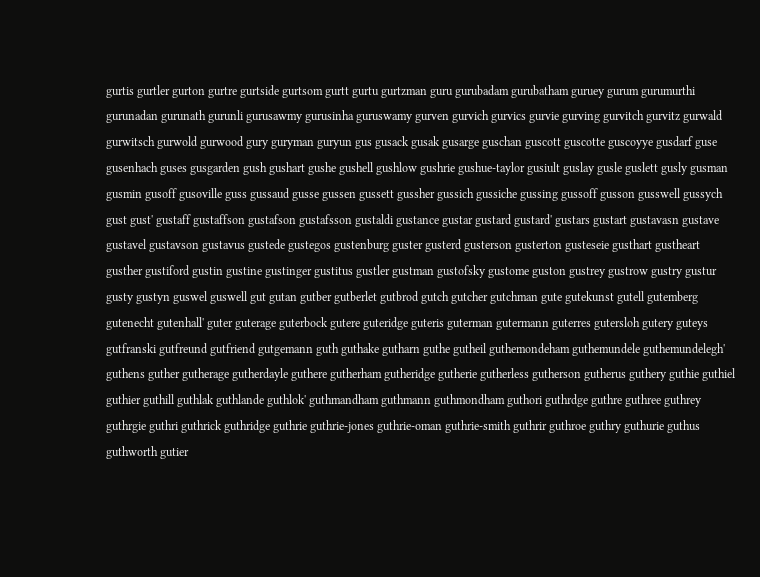gurtis gurtler gurton gurtre gurtside gurtsom gurtt gurtu gurtzman guru gurubadam gurubatham guruey gurum gurumurthi gurunadan gurunath gurunli gurusawmy gurusinha guruswamy gurven gurvich gurvics gurvie gurving gurvitch gurvitz gurwald gurwitsch gurwold gurwood gury guryman guryun gus gusack gusak gusarge guschan guscott guscotte guscoyye gusdarf guse gusenhach guses gusgarden gush gushart gushe gushell gushlow gushrie gushue-taylor gusiult guslay gusle guslett gusly gusman gusmin gusoff gusoville guss gussaud gusse gussen gussett gussher gussich gussiche gussing gussoff gusson gusswell gussych gust gust' gustaff gustaffson gustafson gustafsson gustaldi gustance gustar gustard gustard' gustars gustart gustavasn gustave gustavel gustavson gustavus gustede gustegos gustenburg guster gusterd gusterson gusterton gusteseie gusthart gustheart gusther gustiford gustin gustine gustinger gustitus gustler gustman gustofsky gustome guston gustrey gustrow gustry gustur gusty gustyn guswel guswell gut gutan gutber gutberlet gutbrod gutch gutcher gutchman gute gutekunst gutell gutemberg gutenecht gutenhall' guter guterage guterbock gutere guteridge guteris guterman gutermann guterres gutersloh gutery guteys gutfranski gutfreund gutfriend gutgemann guth guthake gutharn guthe gutheil guthemondeham guthemundele guthemundelegh' guthens guther gutherage gutherdayle guthere gutherham gutheridge gutherie gutherless gutherson gutherus guthery guthie guthiel guthier guthill guthlak guthlande guthlok' guthmandham guthmann guthmondham guthori guthrdge guthre guthree guthrey guthrgie guthri guthrick guthridge guthrie guthrie-jones guthrie-oman guthrie-smith guthrir guthroe guthry guthurie guthus guthworth gutier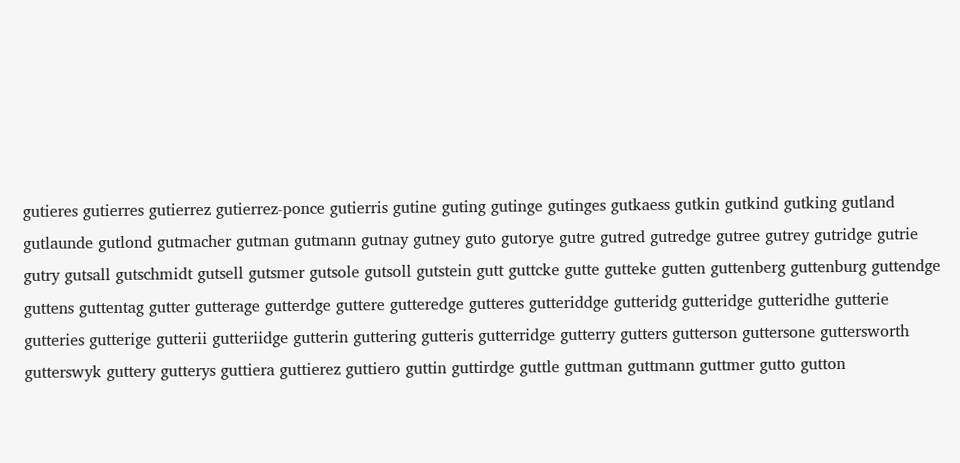gutieres gutierres gutierrez gutierrez-ponce gutierris gutine guting gutinge gutinges gutkaess gutkin gutkind gutking gutland gutlaunde gutlond gutmacher gutman gutmann gutnay gutney guto gutorye gutre gutred gutredge gutree gutrey gutridge gutrie gutry gutsall gutschmidt gutsell gutsmer gutsole gutsoll gutstein gutt guttcke gutte gutteke gutten guttenberg guttenburg guttendge guttens guttentag gutter gutterage gutterdge guttere gutteredge gutteres gutteriddge gutteridg gutteridge gutteridhe gutterie gutteries gutterige gutterii gutteriidge gutterin guttering gutteris gutterridge gutterry gutters gutterson guttersone guttersworth gutterswyk guttery gutterys guttiera guttierez guttiero guttin guttirdge guttle guttman guttmann guttmer gutto gutton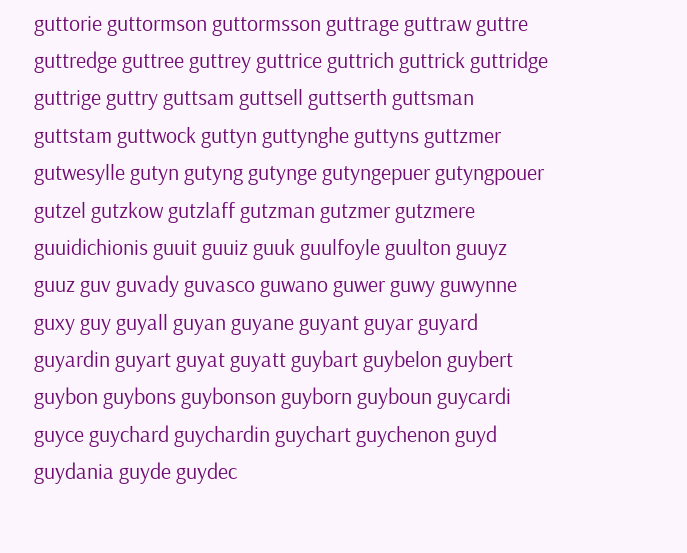guttorie guttormson guttormsson guttrage guttraw guttre guttredge guttree guttrey guttrice guttrich guttrick guttridge guttrige guttry guttsam guttsell guttserth guttsman guttstam guttwock guttyn guttynghe guttyns guttzmer gutwesylle gutyn gutyng gutynge gutyngepuer gutyngpouer gutzel gutzkow gutzlaff gutzman gutzmer gutzmere guuidichionis guuit guuiz guuk guulfoyle guulton guuyz guuz guv guvady guvasco guwano guwer guwy guwynne guxy guy guyall guyan guyane guyant guyar guyard guyardin guyart guyat guyatt guybart guybelon guybert guybon guybons guybonson guyborn guyboun guycardi guyce guychard guychardin guychart guychenon guyd guydania guyde guydec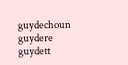guydechoun guydere guydett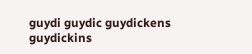guydi guydic guydickens guydickins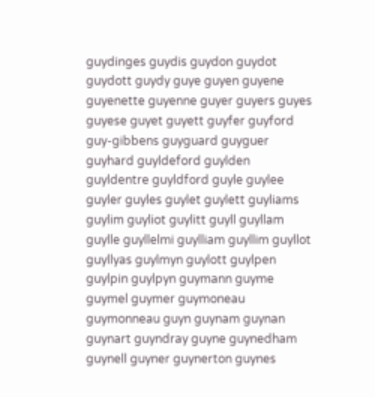guydinges guydis guydon guydot guydott guydy guye guyen guyene guyenette guyenne guyer guyers guyes guyese guyet guyett guyfer guyford guy-gibbens guyguard guyguer guyhard guyldeford guylden guyldentre guyldford guyle guylee guyler guyles guylet guylett guyliams guylim guyliot guylitt guyll guyllam guylle guyllelmi guylliam guyllim guyllot guyllyas guylmyn guylott guylpen guylpin guylpyn guymann guyme guymel guymer guymoneau guymonneau guyn guynam guynan guynart guyndray guyne guynedham guynell guyner guynerton guynes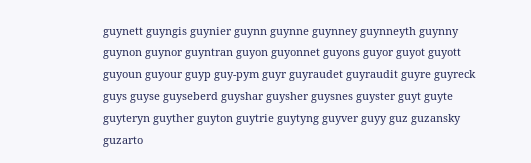guynett guyngis guynier guynn guynne guynney guynneyth guynny guynon guynor guyntran guyon guyonnet guyons guyor guyot guyott guyoun guyour guyp guy-pym guyr guyraudet guyraudit guyre guyreck guys guyse guyseberd guyshar guysher guysnes guyster guyt guyte guyteryn guyther guyton guytrie guytyng guyver guyy guz guzansky guzarto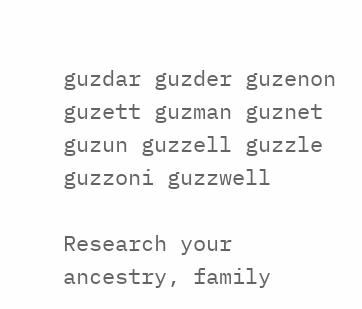guzdar guzder guzenon guzett guzman guznet guzun guzzell guzzle guzzoni guzzwell

Research your ancestry, family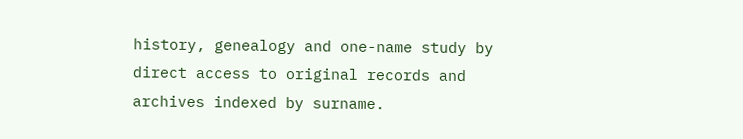history, genealogy and one-name study by direct access to original records and archives indexed by surname.